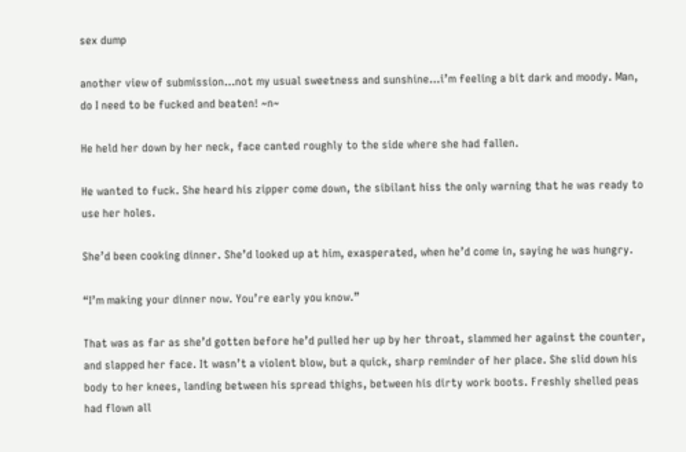sex dump

another view of submission…not my usual sweetness and sunshine…i’m feeling a bit dark and moody. Man, do I need to be fucked and beaten! ~n~

He held her down by her neck, face canted roughly to the side where she had fallen.

He wanted to fuck. She heard his zipper come down, the sibilant hiss the only warning that he was ready to use her holes.

She’d been cooking dinner. She’d looked up at him, exasperated, when he’d come in, saying he was hungry.

“I’m making your dinner now. You’re early you know.”

That was as far as she’d gotten before he’d pulled her up by her throat, slammed her against the counter, and slapped her face. It wasn’t a violent blow, but a quick, sharp reminder of her place. She slid down his body to her knees, landing between his spread thighs, between his dirty work boots. Freshly shelled peas had flown all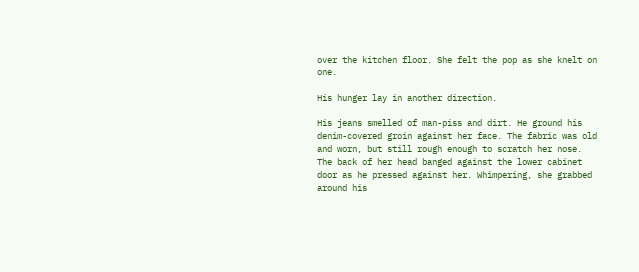over the kitchen floor. She felt the pop as she knelt on one.

His hunger lay in another direction.

His jeans smelled of man-piss and dirt. He ground his denim-covered groin against her face. The fabric was old and worn, but still rough enough to scratch her nose. The back of her head banged against the lower cabinet door as he pressed against her. Whimpering, she grabbed around his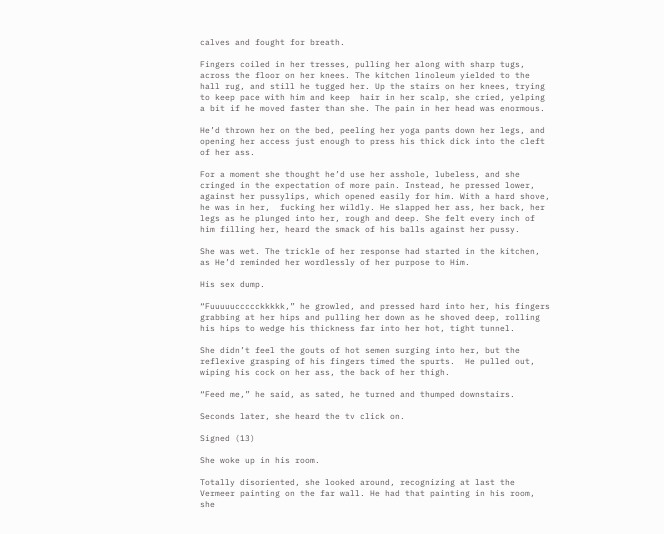calves and fought for breath.

Fingers coiled in her tresses, pulling her along with sharp tugs, across the floor on her knees. The kitchen linoleum yielded to the hall rug, and still he tugged her. Up the stairs on her knees, trying to keep pace with him and keep  hair in her scalp, she cried, yelping a bit if he moved faster than she. The pain in her head was enormous.

He’d thrown her on the bed, peeling her yoga pants down her legs, and opening her access just enough to press his thick dick into the cleft of her ass.

For a moment she thought he’d use her asshole, lubeless, and she cringed in the expectation of more pain. Instead, he pressed lower, against her pussylips, which opened easily for him. With a hard shove, he was in her,  fucking her wildly. He slapped her ass, her back, her legs as he plunged into her, rough and deep. She felt every inch of him filling her, heard the smack of his balls against her pussy.

She was wet. The trickle of her response had started in the kitchen, as He’d reminded her wordlessly of her purpose to Him.

His sex dump.

“Fuuuuuccccckkkkk,” he growled, and pressed hard into her, his fingers grabbing at her hips and pulling her down as he shoved deep, rolling his hips to wedge his thickness far into her hot, tight tunnel.

She didn’t feel the gouts of hot semen surging into her, but the reflexive grasping of his fingers timed the spurts.  He pulled out, wiping his cock on her ass, the back of her thigh.

“Feed me,” he said, as sated, he turned and thumped downstairs.

Seconds later, she heard the tv click on.

Signed (13)

She woke up in his room.

Totally disoriented, she looked around, recognizing at last the Vermeer painting on the far wall. He had that painting in his room, she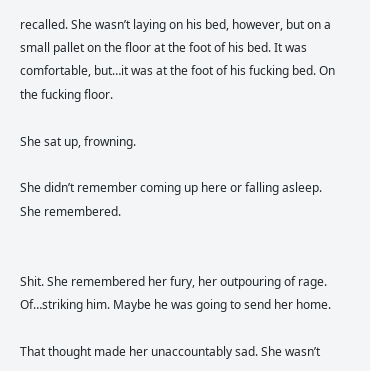recalled. She wasn’t laying on his bed, however, but on a small pallet on the floor at the foot of his bed. It was comfortable, but…it was at the foot of his fucking bed. On the fucking floor.

She sat up, frowning.

She didn’t remember coming up here or falling asleep. She remembered.


Shit. She remembered her fury, her outpouring of rage. Of…striking him. Maybe he was going to send her home.

That thought made her unaccountably sad. She wasn’t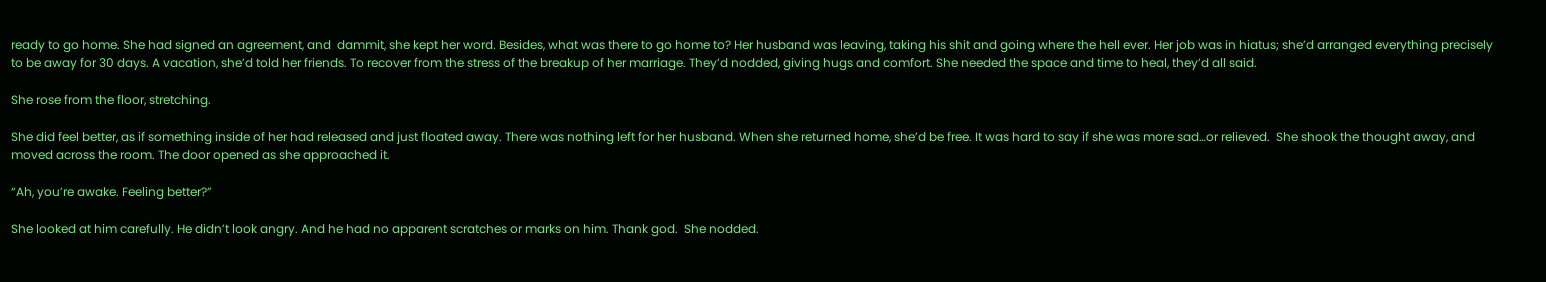ready to go home. She had signed an agreement, and  dammit, she kept her word. Besides, what was there to go home to? Her husband was leaving, taking his shit and going where the hell ever. Her job was in hiatus; she’d arranged everything precisely to be away for 30 days. A vacation, she’d told her friends. To recover from the stress of the breakup of her marriage. They’d nodded, giving hugs and comfort. She needed the space and time to heal, they’d all said.

She rose from the floor, stretching.

She did feel better, as if something inside of her had released and just floated away. There was nothing left for her husband. When she returned home, she’d be free. It was hard to say if she was more sad…or relieved.  She shook the thought away, and moved across the room. The door opened as she approached it.

“Ah, you’re awake. Feeling better?”

She looked at him carefully. He didn’t look angry. And he had no apparent scratches or marks on him. Thank god.  She nodded.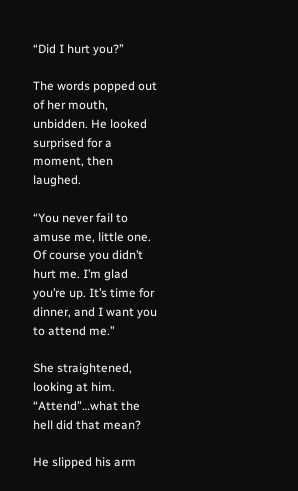“Did I hurt you?”

The words popped out of her mouth, unbidden. He looked surprised for a moment, then laughed.

“You never fail to amuse me, little one. Of course you didn’t hurt me. I’m glad you’re up. It’s time for dinner, and I want you to attend me.”

She straightened, looking at him. “Attend”…what the hell did that mean?

He slipped his arm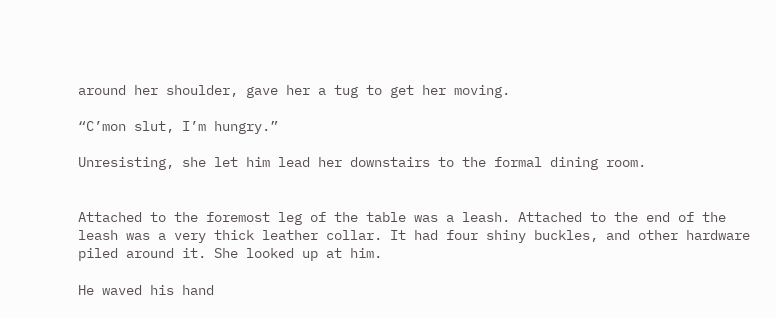around her shoulder, gave her a tug to get her moving.

“C’mon slut, I’m hungry.”

Unresisting, she let him lead her downstairs to the formal dining room.


Attached to the foremost leg of the table was a leash. Attached to the end of the leash was a very thick leather collar. It had four shiny buckles, and other hardware piled around it. She looked up at him.

He waved his hand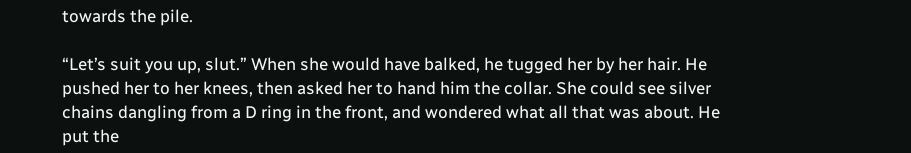towards the pile.

“Let’s suit you up, slut.” When she would have balked, he tugged her by her hair. He pushed her to her knees, then asked her to hand him the collar. She could see silver chains dangling from a D ring in the front, and wondered what all that was about. He put the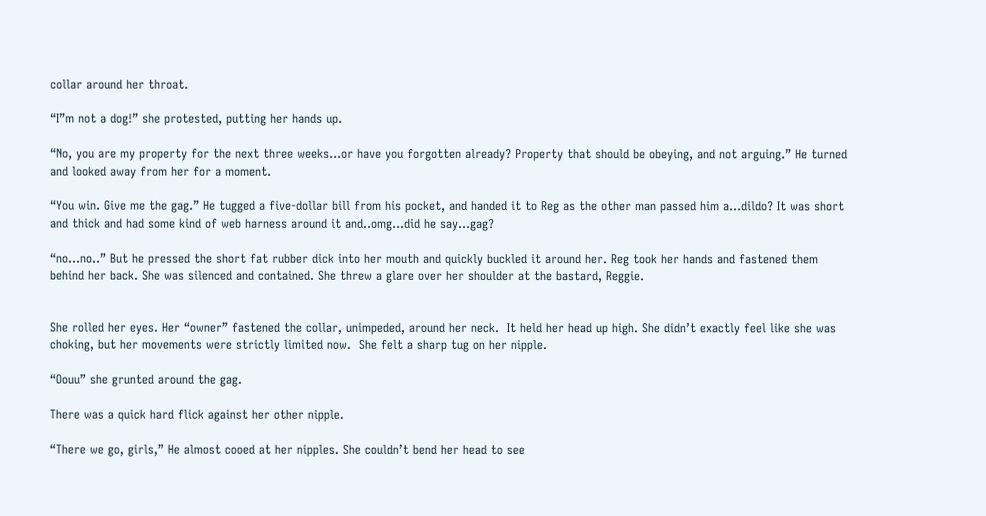collar around her throat.

“I”m not a dog!” she protested, putting her hands up.

“No, you are my property for the next three weeks…or have you forgotten already? Property that should be obeying, and not arguing.” He turned and looked away from her for a moment.

“You win. Give me the gag.” He tugged a five-dollar bill from his pocket, and handed it to Reg as the other man passed him a…dildo? It was short and thick and had some kind of web harness around it and..omg…did he say…gag?

“no…no..” But he pressed the short fat rubber dick into her mouth and quickly buckled it around her. Reg took her hands and fastened them behind her back. She was silenced and contained. She threw a glare over her shoulder at the bastard, Reggie.


She rolled her eyes. Her “owner” fastened the collar, unimpeded, around her neck.  It held her head up high. She didn’t exactly feel like she was choking, but her movements were strictly limited now.  She felt a sharp tug on her nipple.

“Oouu” she grunted around the gag.

There was a quick hard flick against her other nipple.

“There we go, girls,” He almost cooed at her nipples. She couldn’t bend her head to see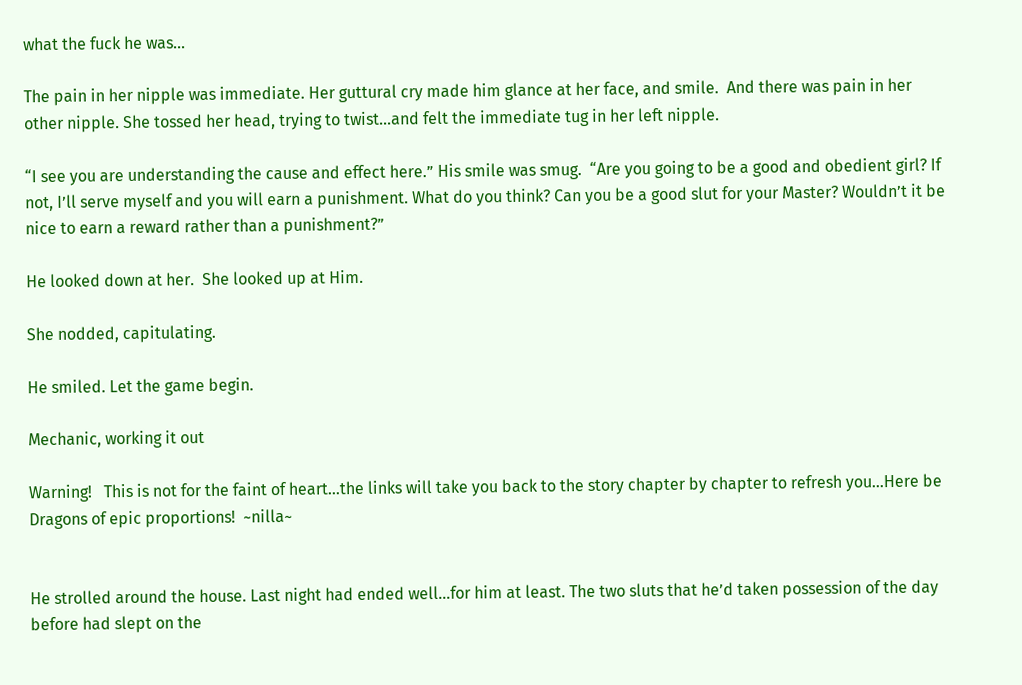what the fuck he was…

The pain in her nipple was immediate. Her guttural cry made him glance at her face, and smile.  And there was pain in her other nipple. She tossed her head, trying to twist…and felt the immediate tug in her left nipple.

“I see you are understanding the cause and effect here.” His smile was smug.  “Are you going to be a good and obedient girl? If not, I’ll serve myself and you will earn a punishment. What do you think? Can you be a good slut for your Master? Wouldn’t it be nice to earn a reward rather than a punishment?”

He looked down at her.  She looked up at Him.

She nodded, capitulating.

He smiled. Let the game begin.

Mechanic, working it out

Warning!   This is not for the faint of heart…the links will take you back to the story chapter by chapter to refresh you…Here be Dragons of epic proportions!  ~nilla~


He strolled around the house. Last night had ended well…for him at least. The two sluts that he’d taken possession of the day before had slept on the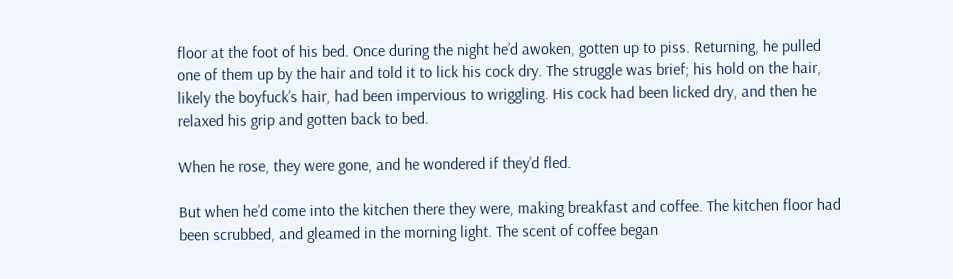floor at the foot of his bed. Once during the night he’d awoken, gotten up to piss. Returning, he pulled one of them up by the hair and told it to lick his cock dry. The struggle was brief; his hold on the hair, likely the boyfuck’s hair, had been impervious to wriggling. His cock had been licked dry, and then he relaxed his grip and gotten back to bed.

When he rose, they were gone, and he wondered if they’d fled.

But when he’d come into the kitchen there they were, making breakfast and coffee. The kitchen floor had been scrubbed, and gleamed in the morning light. The scent of coffee began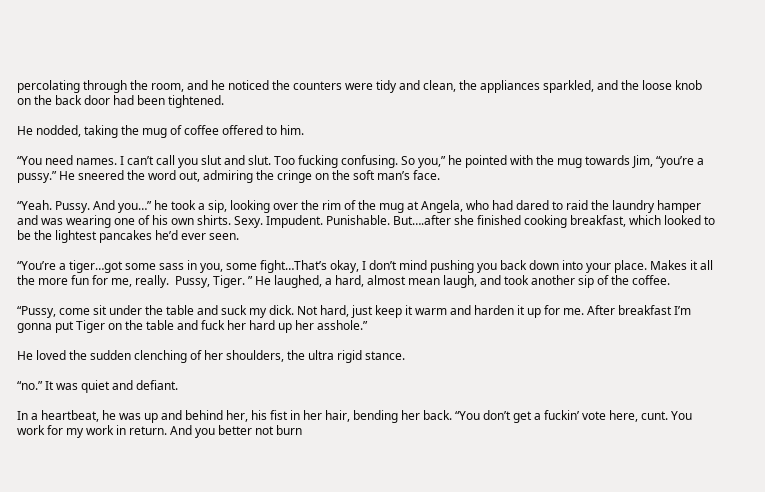percolating through the room, and he noticed the counters were tidy and clean, the appliances sparkled, and the loose knob on the back door had been tightened.

He nodded, taking the mug of coffee offered to him.

“You need names. I can’t call you slut and slut. Too fucking confusing. So you,” he pointed with the mug towards Jim, “you’re a pussy.” He sneered the word out, admiring the cringe on the soft man’s face.

“Yeah. Pussy. And you…” he took a sip, looking over the rim of the mug at Angela, who had dared to raid the laundry hamper and was wearing one of his own shirts. Sexy. Impudent. Punishable. But….after she finished cooking breakfast, which looked to be the lightest pancakes he’d ever seen.

“You’re a tiger…got some sass in you, some fight…That’s okay, I don’t mind pushing you back down into your place. Makes it all the more fun for me, really.  Pussy, Tiger. ” He laughed, a hard, almost mean laugh, and took another sip of the coffee.

“Pussy, come sit under the table and suck my dick. Not hard, just keep it warm and harden it up for me. After breakfast I’m gonna put Tiger on the table and fuck her hard up her asshole.”

He loved the sudden clenching of her shoulders, the ultra rigid stance.

“no.” It was quiet and defiant.

In a heartbeat, he was up and behind her, his fist in her hair, bending her back. “You don’t get a fuckin’ vote here, cunt. You work for my work in return. And you better not burn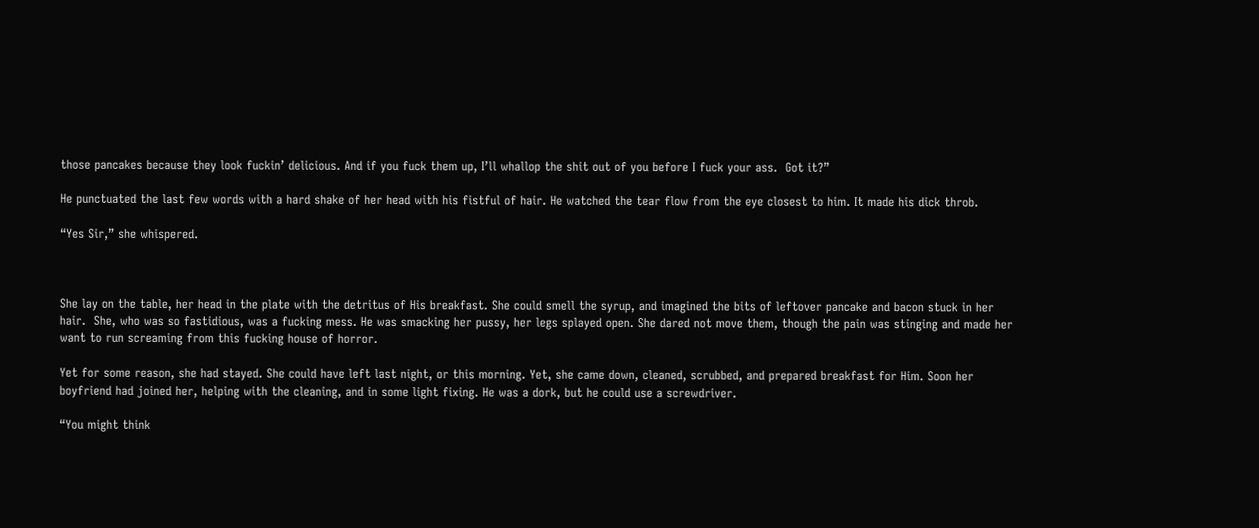those pancakes because they look fuckin’ delicious. And if you fuck them up, I’ll whallop the shit out of you before I fuck your ass.  Got it?”

He punctuated the last few words with a hard shake of her head with his fistful of hair. He watched the tear flow from the eye closest to him. It made his dick throb.

“Yes Sir,” she whispered.



She lay on the table, her head in the plate with the detritus of His breakfast. She could smell the syrup, and imagined the bits of leftover pancake and bacon stuck in her hair.  She, who was so fastidious, was a fucking mess. He was smacking her pussy, her legs splayed open. She dared not move them, though the pain was stinging and made her want to run screaming from this fucking house of horror.

Yet for some reason, she had stayed. She could have left last night, or this morning. Yet, she came down, cleaned, scrubbed, and prepared breakfast for Him. Soon her boyfriend had joined her, helping with the cleaning, and in some light fixing. He was a dork, but he could use a screwdriver.

“You might think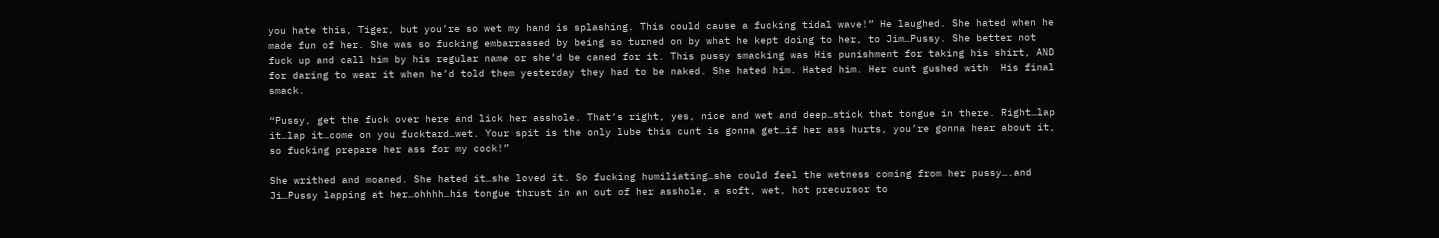you hate this, Tiger, but you’re so wet my hand is splashing. This could cause a fucking tidal wave!” He laughed. She hated when he made fun of her. She was so fucking embarrassed by being so turned on by what he kept doing to her, to Jim…Pussy. She better not fuck up and call him by his regular name or she’d be caned for it. This pussy smacking was His punishment for taking his shirt, AND for daring to wear it when he’d told them yesterday they had to be naked. She hated him. Hated him. Her cunt gushed with  His final smack.

“Pussy, get the fuck over here and lick her asshole. That’s right, yes, nice and wet and deep…stick that tongue in there. Right…lap it…lap it…come on you fucktard…wet. Your spit is the only lube this cunt is gonna get…if her ass hurts, you’re gonna hear about it, so fucking prepare her ass for my cock!”

She writhed and moaned. She hated it…she loved it. So fucking humiliating…she could feel the wetness coming from her pussy….and Ji…Pussy lapping at her…ohhhh…his tongue thrust in an out of her asshole, a soft, wet, hot precursor to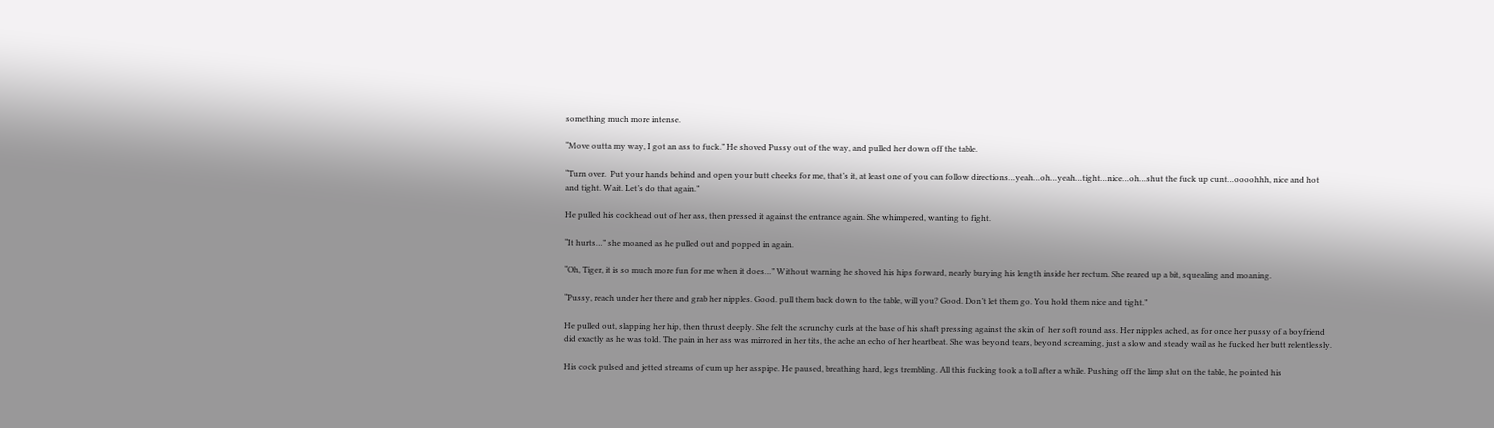something much more intense.

“Move outta my way, I got an ass to fuck.” He shoved Pussy out of the way, and pulled her down off the table.

“Turn over.  Put your hands behind and open your butt cheeks for me, that’s it, at least one of you can follow directions…yeah…oh…yeah…tight…nice…oh…shut the fuck up cunt…oooohhh, nice and hot and tight. Wait. Let’s do that again.”

He pulled his cockhead out of her ass, then pressed it against the entrance again. She whimpered, wanting to fight.

“It hurts…” she moaned as he pulled out and popped in again.

“Oh, Tiger, it is so much more fun for me when it does…” Without warning he shoved his hips forward, nearly burying his length inside her rectum. She reared up a bit, squealing and moaning.

“Pussy, reach under her there and grab her nipples. Good. pull them back down to the table, will you? Good. Don’t let them go. You hold them nice and tight.”

He pulled out, slapping her hip, then thrust deeply. She felt the scrunchy curls at the base of his shaft pressing against the skin of  her soft round ass. Her nipples ached, as for once her pussy of a boyfriend did exactly as he was told. The pain in her ass was mirrored in her tits, the ache an echo of her heartbeat. She was beyond tears, beyond screaming, just a slow and steady wail as he fucked her butt relentlessly.

His cock pulsed and jetted streams of cum up her asspipe. He paused, breathing hard, legs trembling. All this fucking took a toll after a while. Pushing off the limp slut on the table, he pointed his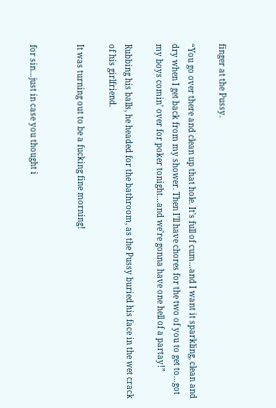finger at the Pussy.

“You go over there and clean up that hole. It’s full of cum…and I want it sparkling, clean and dry when I get back from my shower. Then I’ll have chores for the two of you to get to…got my boys comin’ over for poker tonight…and we’re gonna have one hell of a partay!”

Rubbing his balls, he headed for the bathroom, as the Pussy buried his face in the wet crack of his girlfriend.

It was turning out to be a fucking fine morning!


for sin…just in case you thought i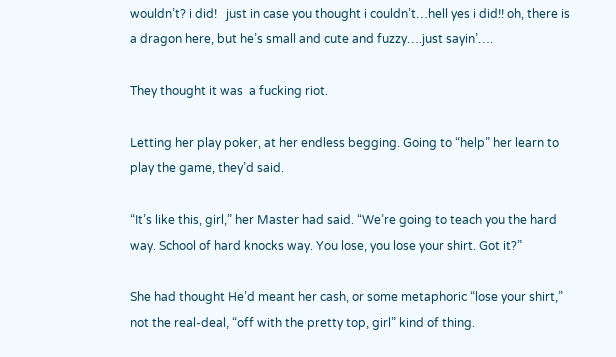wouldn’t? i did!   just in case you thought i couldn’t…hell yes i did!! oh, there is a dragon here, but he’s small and cute and fuzzy….just sayin’….

They thought it was  a fucking riot.

Letting her play poker, at her endless begging. Going to “help” her learn to play the game, they’d said.

“It’s like this, girl,” her Master had said. “We’re going to teach you the hard way. School of hard knocks way. You lose, you lose your shirt. Got it?”

She had thought He’d meant her cash, or some metaphoric “lose your shirt,” not the real-deal, “off with the pretty top, girl” kind of thing.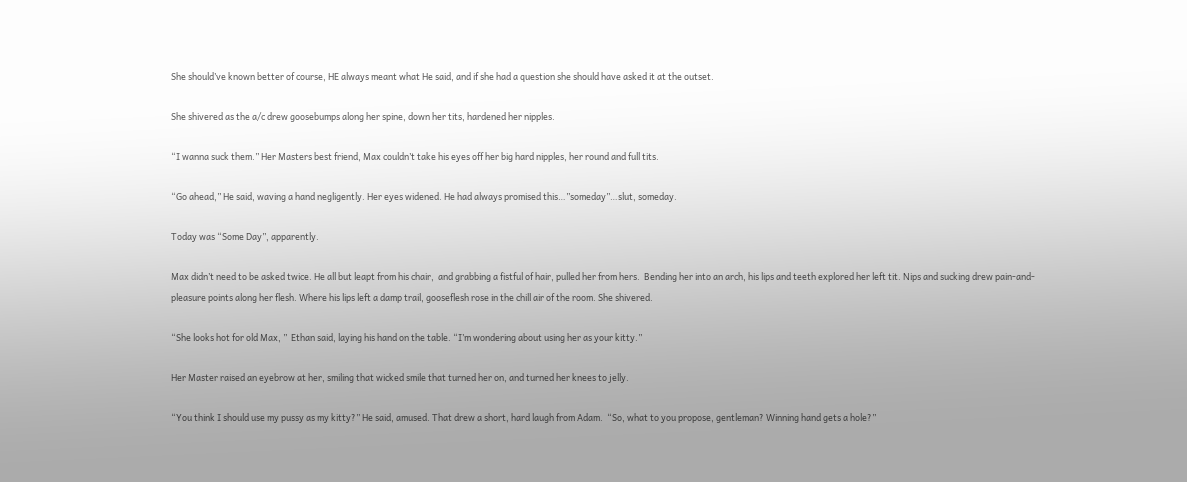She should’ve known better of course, HE always meant what He said, and if she had a question she should have asked it at the outset.

She shivered as the a/c drew goosebumps along her spine, down her tits, hardened her nipples.

“I wanna suck them.” Her Masters best friend, Max couldn’t take his eyes off her big hard nipples, her round and full tits.

“Go ahead,” He said, waving a hand negligently. Her eyes widened. He had always promised this…”someday”…slut, someday.

Today was “Some Day”, apparently.

Max didn’t need to be asked twice. He all but leapt from his chair,  and grabbing a fistful of hair, pulled her from hers.  Bending her into an arch, his lips and teeth explored her left tit. Nips and sucking drew pain-and-pleasure points along her flesh. Where his lips left a damp trail, gooseflesh rose in the chill air of the room. She shivered.

“She looks hot for old Max, ”  Ethan said, laying his hand on the table. “I’m wondering about using her as your kitty.”

Her Master raised an eyebrow at her, smiling that wicked smile that turned her on, and turned her knees to jelly.

“You think I should use my pussy as my kitty?” He said, amused. That drew a short, hard laugh from Adam.  “So, what to you propose, gentleman? Winning hand gets a hole?”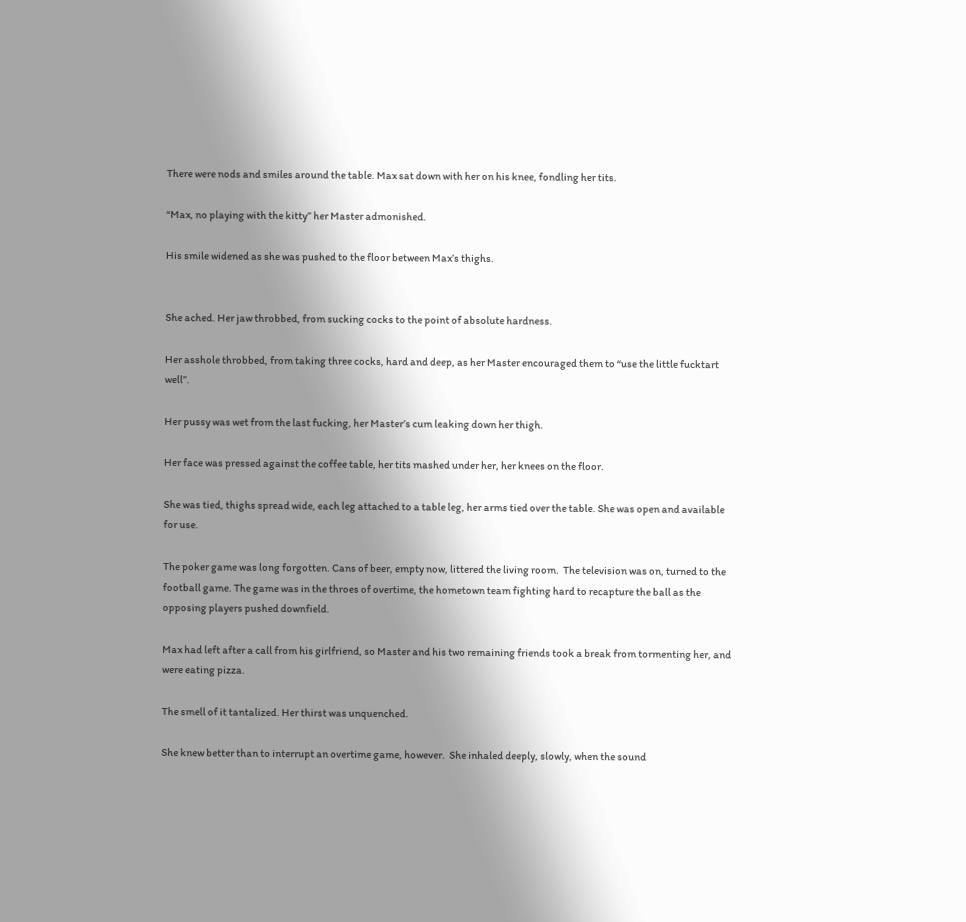There were nods and smiles around the table. Max sat down with her on his knee, fondling her tits.

“Max, no playing with the kitty” her Master admonished.

His smile widened as she was pushed to the floor between Max’s thighs.


She ached. Her jaw throbbed, from sucking cocks to the point of absolute hardness.

Her asshole throbbed, from taking three cocks, hard and deep, as her Master encouraged them to “use the little fucktart well”.

Her pussy was wet from the last fucking, her Master’s cum leaking down her thigh.

Her face was pressed against the coffee table, her tits mashed under her, her knees on the floor.

She was tied, thighs spread wide, each leg attached to a table leg, her arms tied over the table. She was open and available for use.

The poker game was long forgotten. Cans of beer, empty now, littered the living room.  The television was on, turned to the football game. The game was in the throes of overtime, the hometown team fighting hard to recapture the ball as the opposing players pushed downfield.

Max had left after a call from his girlfriend, so Master and his two remaining friends took a break from tormenting her, and were eating pizza.

The smell of it tantalized. Her thirst was unquenched.

She knew better than to interrupt an overtime game, however.  She inhaled deeply, slowly, when the sound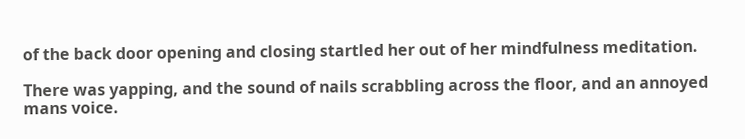of the back door opening and closing startled her out of her mindfulness meditation.

There was yapping, and the sound of nails scrabbling across the floor, and an annoyed mans voice.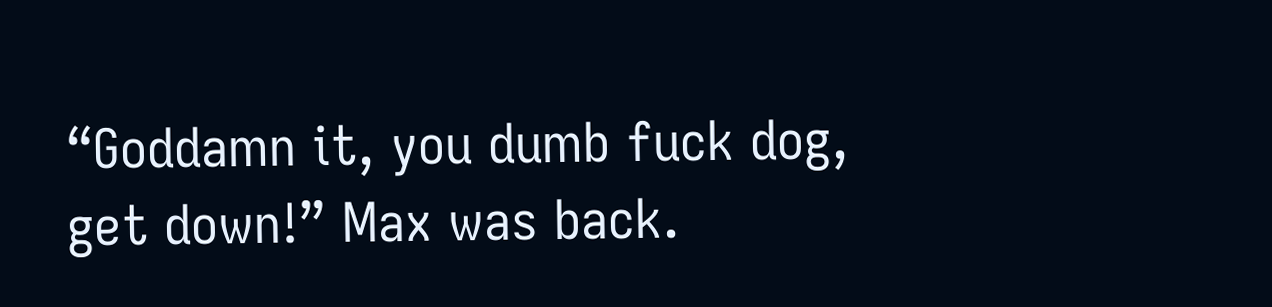“Goddamn it, you dumb fuck dog, get down!” Max was back.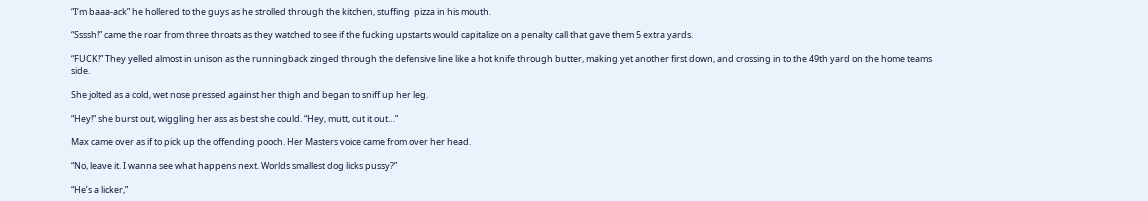“I’m baaa-ack” he hollered to the guys as he strolled through the kitchen, stuffing  pizza in his mouth.

“Ssssh!” came the roar from three throats as they watched to see if the fucking upstarts would capitalize on a penalty call that gave them 5 extra yards.

“FUCK!” They yelled almost in unison as the runningback zinged through the defensive line like a hot knife through butter, making yet another first down, and crossing in to the 49th yard on the home teams side.

She jolted as a cold, wet nose pressed against her thigh and began to sniff up her leg.

“Hey!” she burst out, wiggling her ass as best she could. “Hey, mutt, cut it out…”

Max came over as if to pick up the offending pooch. Her Masters voice came from over her head.

“No, leave it. I wanna see what happens next. Worlds smallest dog licks pussy?”

“He’s a licker,”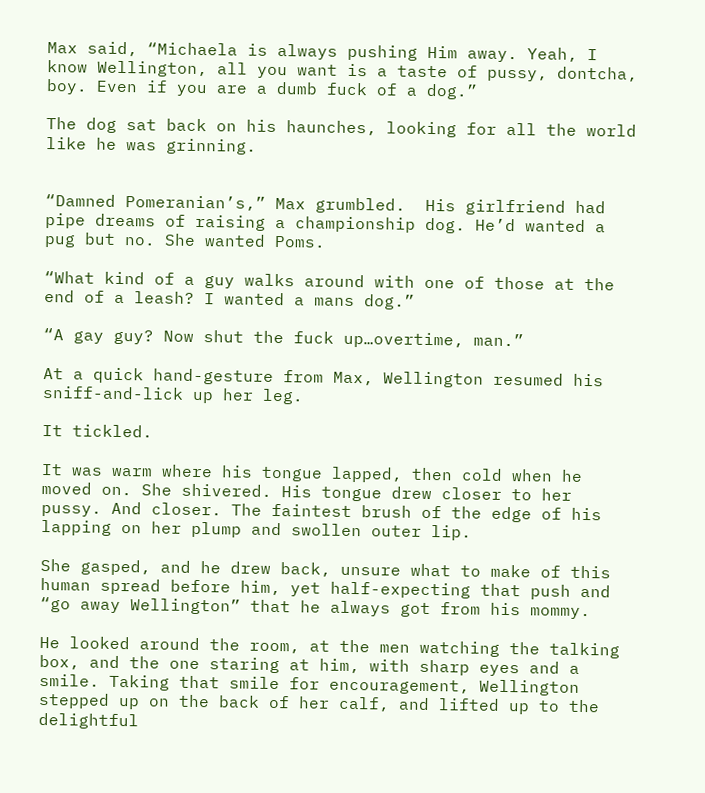Max said, “Michaela is always pushing Him away. Yeah, I know Wellington, all you want is a taste of pussy, dontcha, boy. Even if you are a dumb fuck of a dog.”

The dog sat back on his haunches, looking for all the world like he was grinning.


“Damned Pomeranian’s,” Max grumbled.  His girlfriend had pipe dreams of raising a championship dog. He’d wanted a pug but no. She wanted Poms.

“What kind of a guy walks around with one of those at the end of a leash? I wanted a mans dog.”

“A gay guy? Now shut the fuck up…overtime, man.”

At a quick hand-gesture from Max, Wellington resumed his sniff-and-lick up her leg.

It tickled.

It was warm where his tongue lapped, then cold when he moved on. She shivered. His tongue drew closer to her pussy. And closer. The faintest brush of the edge of his lapping on her plump and swollen outer lip.

She gasped, and he drew back, unsure what to make of this human spread before him, yet half-expecting that push and “go away Wellington” that he always got from his mommy.

He looked around the room, at the men watching the talking box, and the one staring at him, with sharp eyes and a smile. Taking that smile for encouragement, Wellington stepped up on the back of her calf, and lifted up to the delightful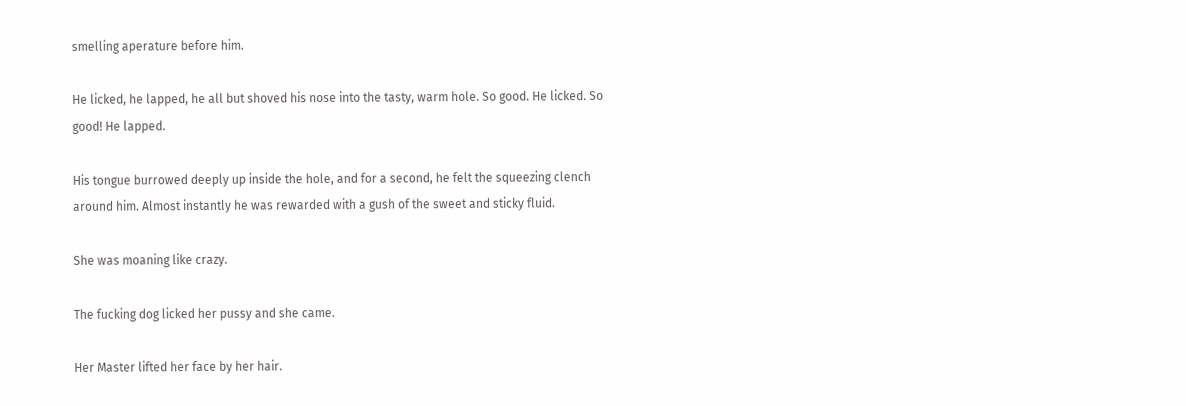smelling aperature before him.

He licked, he lapped, he all but shoved his nose into the tasty, warm hole. So good. He licked. So good! He lapped.

His tongue burrowed deeply up inside the hole, and for a second, he felt the squeezing clench around him. Almost instantly he was rewarded with a gush of the sweet and sticky fluid.

She was moaning like crazy.

The fucking dog licked her pussy and she came.

Her Master lifted her face by her hair.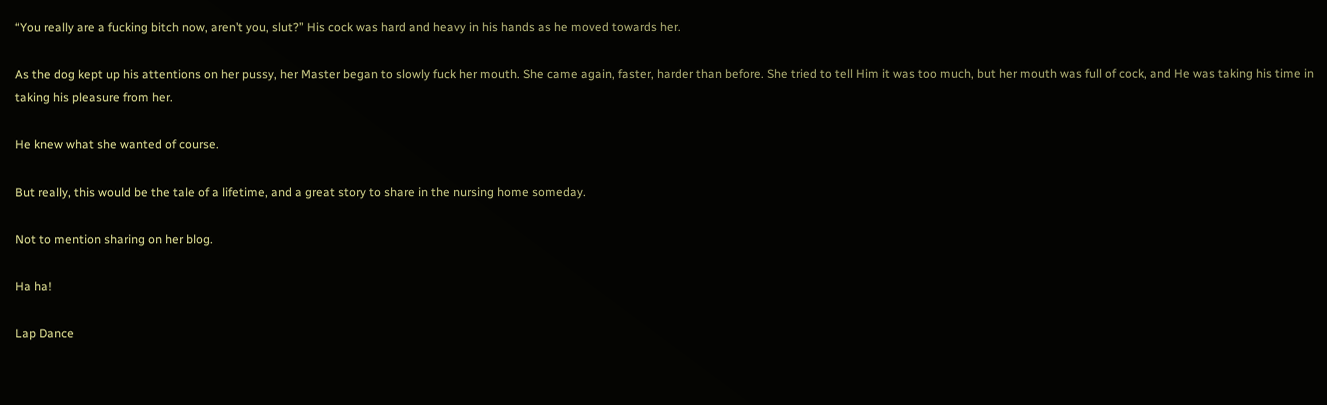“You really are a fucking bitch now, aren’t you, slut?” His cock was hard and heavy in his hands as he moved towards her.

As the dog kept up his attentions on her pussy, her Master began to slowly fuck her mouth. She came again, faster, harder than before. She tried to tell Him it was too much, but her mouth was full of cock, and He was taking his time in taking his pleasure from her.

He knew what she wanted of course.

But really, this would be the tale of a lifetime, and a great story to share in the nursing home someday.

Not to mention sharing on her blog.

Ha ha!

Lap Dance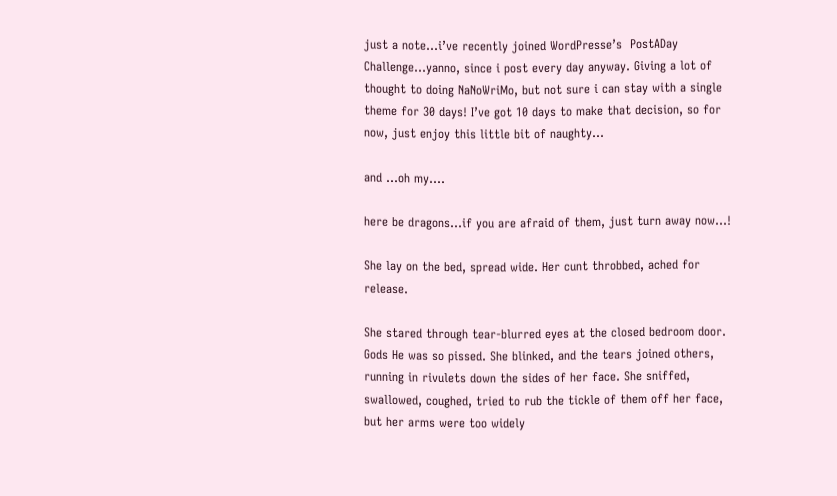just a note…i’ve recently joined WordPresse’s  PostADay Challenge…yanno, since i post every day anyway. Giving a lot of thought to doing NaNoWriMo, but not sure i can stay with a single theme for 30 days! I’ve got 10 days to make that decision, so for now, just enjoy this little bit of naughty…

and …oh my….

here be dragons…if you are afraid of them, just turn away now…!

She lay on the bed, spread wide. Her cunt throbbed, ached for release.

She stared through tear-blurred eyes at the closed bedroom door. Gods He was so pissed. She blinked, and the tears joined others, running in rivulets down the sides of her face. She sniffed, swallowed, coughed, tried to rub the tickle of them off her face, but her arms were too widely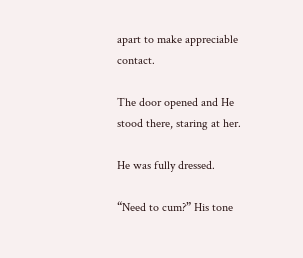apart to make appreciable contact.

The door opened and He stood there, staring at her.

He was fully dressed.

“Need to cum?” His tone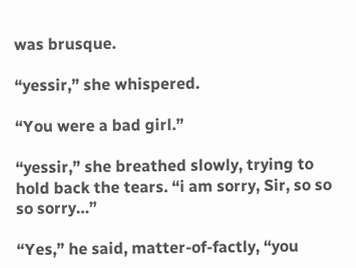was brusque.

“yessir,” she whispered.

“You were a bad girl.”

“yessir,” she breathed slowly, trying to hold back the tears. “i am sorry, Sir, so so so sorry…”

“Yes,” he said, matter-of-factly, “you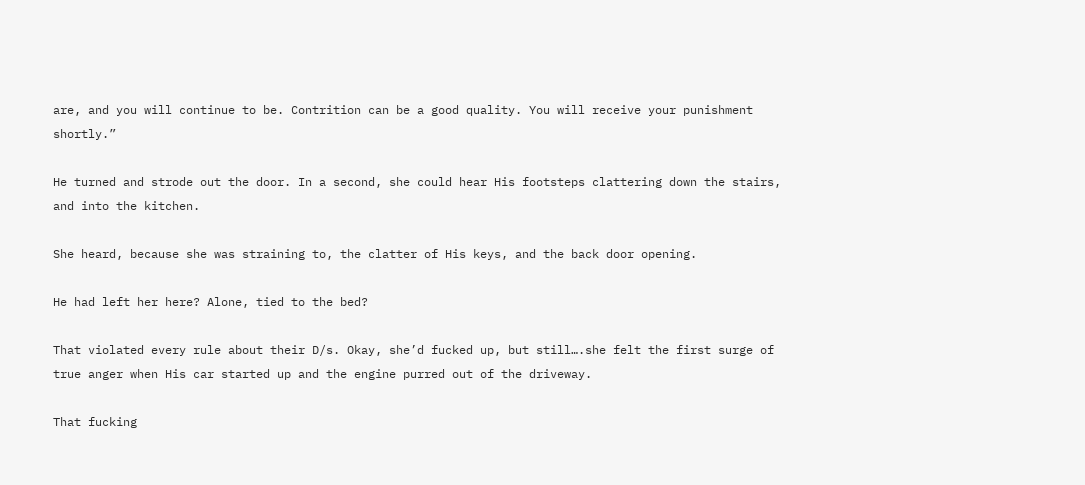are, and you will continue to be. Contrition can be a good quality. You will receive your punishment shortly.”

He turned and strode out the door. In a second, she could hear His footsteps clattering down the stairs, and into the kitchen.

She heard, because she was straining to, the clatter of His keys, and the back door opening.

He had left her here? Alone, tied to the bed?

That violated every rule about their D/s. Okay, she’d fucked up, but still….she felt the first surge of true anger when His car started up and the engine purred out of the driveway.

That fucking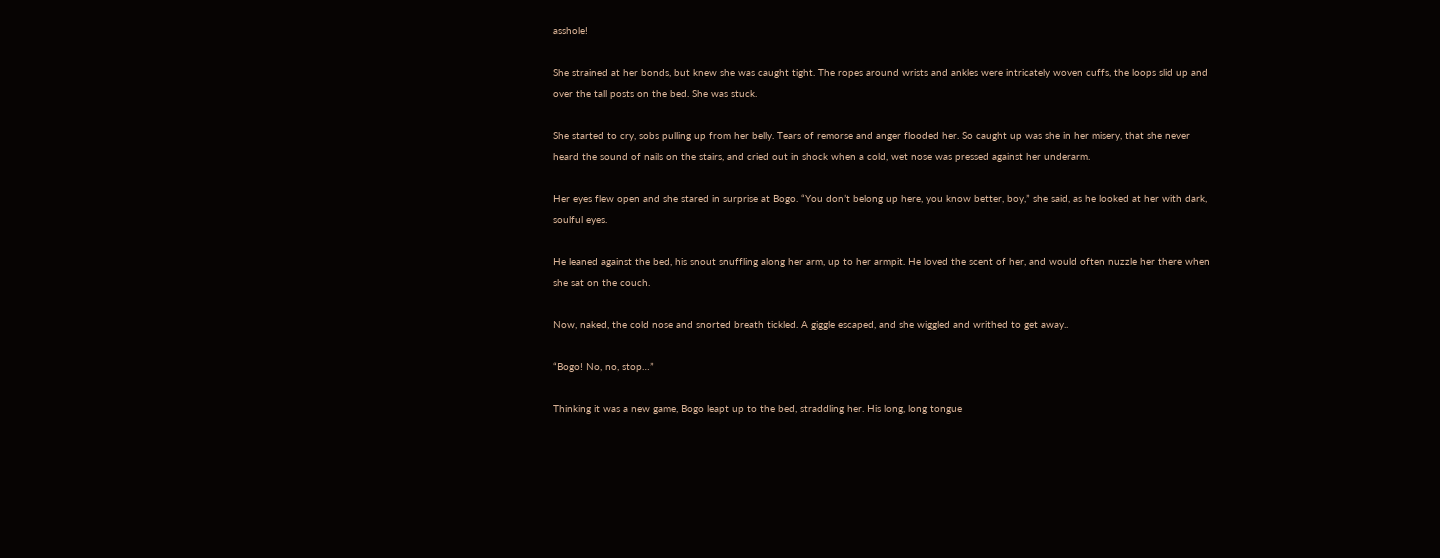asshole!

She strained at her bonds, but knew she was caught tight. The ropes around wrists and ankles were intricately woven cuffs, the loops slid up and over the tall posts on the bed. She was stuck.

She started to cry, sobs pulling up from her belly. Tears of remorse and anger flooded her. So caught up was she in her misery, that she never heard the sound of nails on the stairs, and cried out in shock when a cold, wet nose was pressed against her underarm.

Her eyes flew open and she stared in surprise at Bogo. “You don’t belong up here, you know better, boy,” she said, as he looked at her with dark, soulful eyes.

He leaned against the bed, his snout snuffling along her arm, up to her armpit. He loved the scent of her, and would often nuzzle her there when she sat on the couch.

Now, naked, the cold nose and snorted breath tickled. A giggle escaped, and she wiggled and writhed to get away..

“Bogo! No, no, stop…”

Thinking it was a new game, Bogo leapt up to the bed, straddling her. His long, long tongue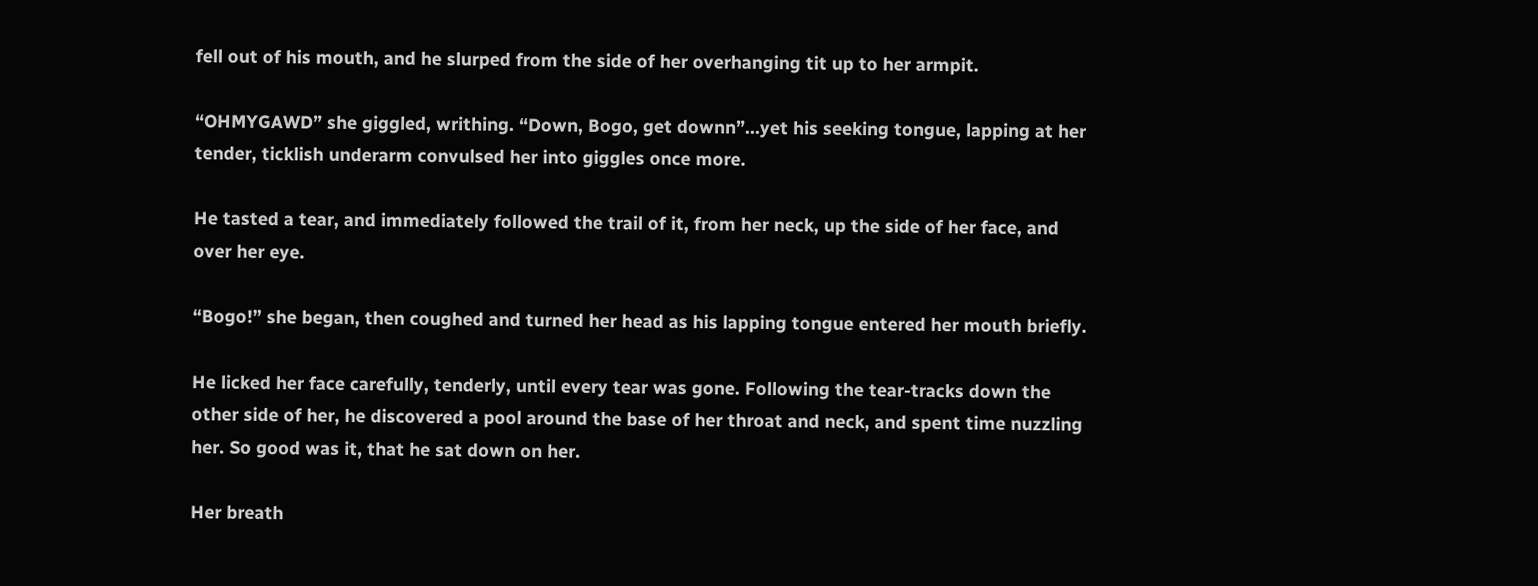fell out of his mouth, and he slurped from the side of her overhanging tit up to her armpit.

“OHMYGAWD” she giggled, writhing. “Down, Bogo, get downn”…yet his seeking tongue, lapping at her tender, ticklish underarm convulsed her into giggles once more.

He tasted a tear, and immediately followed the trail of it, from her neck, up the side of her face, and over her eye.

“Bogo!” she began, then coughed and turned her head as his lapping tongue entered her mouth briefly.

He licked her face carefully, tenderly, until every tear was gone. Following the tear-tracks down the other side of her, he discovered a pool around the base of her throat and neck, and spent time nuzzling her. So good was it, that he sat down on her.

Her breath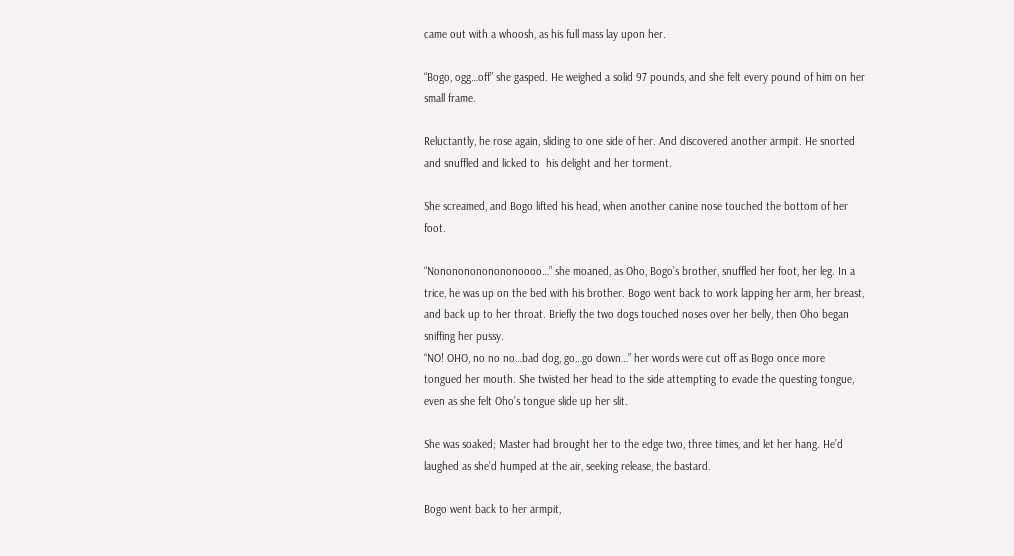came out with a whoosh, as his full mass lay upon her.

“Bogo, ogg…off” she gasped. He weighed a solid 97 pounds, and she felt every pound of him on her small frame.

Reluctantly, he rose again, sliding to one side of her. And discovered another armpit. He snorted and snuffled and licked to  his delight and her torment.

She screamed, and Bogo lifted his head, when another canine nose touched the bottom of her foot.

“Nonononononononoooo…” she moaned, as Oho, Bogo’s brother, snuffled her foot, her leg. In a trice, he was up on the bed with his brother. Bogo went back to work lapping her arm, her breast, and back up to her throat. Briefly the two dogs touched noses over her belly, then Oho began sniffing her pussy.
“NO! OHO, no no no…bad dog, go…go down…” her words were cut off as Bogo once more tongued her mouth. She twisted her head to the side attempting to evade the questing tongue, even as she felt Oho’s tongue slide up her slit.

She was soaked; Master had brought her to the edge two, three times, and let her hang. He’d laughed as she’d humped at the air, seeking release, the bastard.

Bogo went back to her armpit,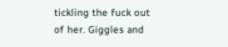tickling the fuck out of her. Giggles and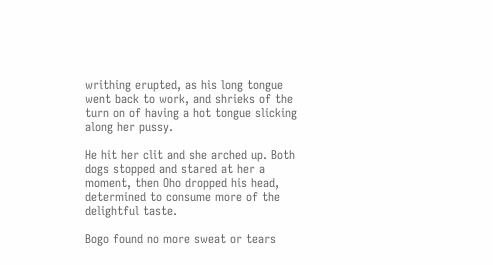writhing erupted, as his long tongue went back to work, and shrieks of the turn on of having a hot tongue slicking along her pussy.

He hit her clit and she arched up. Both dogs stopped and stared at her a moment, then Oho dropped his head, determined to consume more of the delightful taste.

Bogo found no more sweat or tears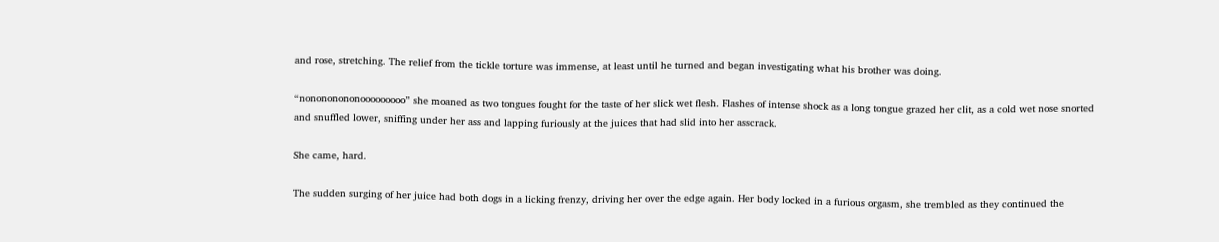and rose, stretching. The relief from the tickle torture was immense, at least until he turned and began investigating what his brother was doing.

“nonononononooooooooo” she moaned as two tongues fought for the taste of her slick wet flesh. Flashes of intense shock as a long tongue grazed her clit, as a cold wet nose snorted and snuffled lower, sniffing under her ass and lapping furiously at the juices that had slid into her asscrack.

She came, hard.

The sudden surging of her juice had both dogs in a licking frenzy, driving her over the edge again. Her body locked in a furious orgasm, she trembled as they continued the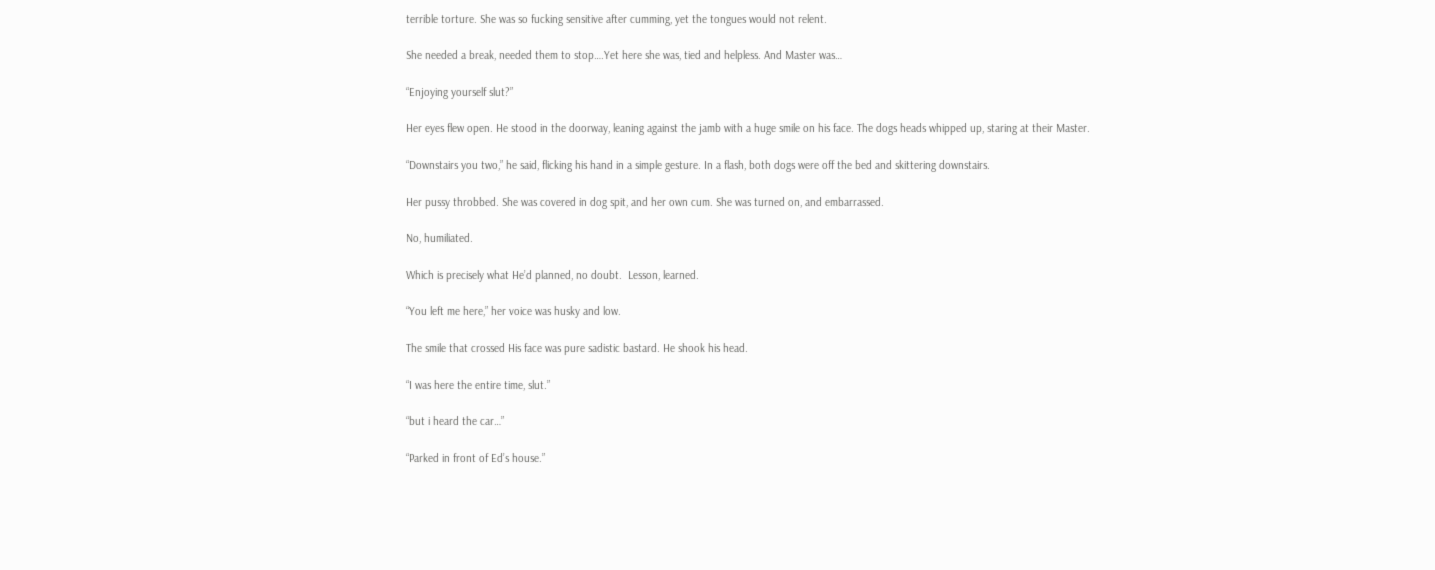terrible torture. She was so fucking sensitive after cumming, yet the tongues would not relent.

She needed a break, needed them to stop….Yet here she was, tied and helpless. And Master was…

“Enjoying yourself slut?”

Her eyes flew open. He stood in the doorway, leaning against the jamb with a huge smile on his face. The dogs heads whipped up, staring at their Master.

“Downstairs you two,” he said, flicking his hand in a simple gesture. In a flash, both dogs were off the bed and skittering downstairs.

Her pussy throbbed. She was covered in dog spit, and her own cum. She was turned on, and embarrassed.

No, humiliated.

Which is precisely what He’d planned, no doubt.  Lesson, learned.

“You left me here,” her voice was husky and low.

The smile that crossed His face was pure sadistic bastard. He shook his head.

“I was here the entire time, slut.”

“but i heard the car…”

“Parked in front of Ed’s house.”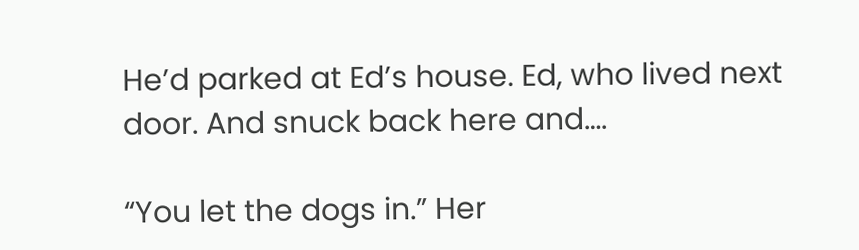He’d parked at Ed’s house. Ed, who lived next door. And snuck back here and….

“You let the dogs in.” Her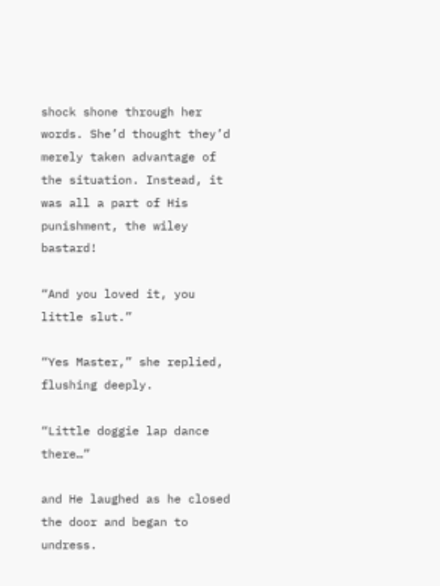shock shone through her words. She’d thought they’d merely taken advantage of the situation. Instead, it was all a part of His punishment, the wiley bastard!

“And you loved it, you little slut.”

“Yes Master,” she replied, flushing deeply.

“Little doggie lap dance there…”

and He laughed as he closed the door and began to undress.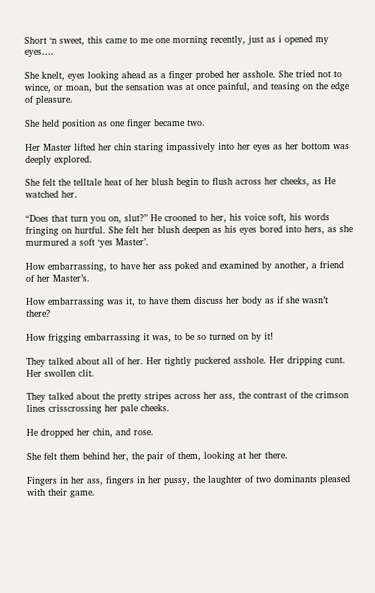Short ‘n sweet, this came to me one morning recently, just as i opened my eyes….

She knelt, eyes looking ahead as a finger probed her asshole. She tried not to wince, or moan, but the sensation was at once painful, and teasing on the edge of pleasure.

She held position as one finger became two.

Her Master lifted her chin staring impassively into her eyes as her bottom was deeply explored.

She felt the telltale heat of her blush begin to flush across her cheeks, as He watched her.

“Does that turn you on, slut?” He crooned to her, his voice soft, his words fringing on hurtful. She felt her blush deepen as his eyes bored into hers, as she murmured a soft ‘yes Master’.

How embarrassing, to have her ass poked and examined by another, a friend of her Master’s.

How embarrassing was it, to have them discuss her body as if she wasn’t there?

How frigging embarrassing it was, to be so turned on by it!

They talked about all of her. Her tightly puckered asshole. Her dripping cunt. Her swollen clit.

They talked about the pretty stripes across her ass, the contrast of the crimson lines crisscrossing her pale cheeks.

He dropped her chin, and rose.

She felt them behind her, the pair of them, looking at her there.

Fingers in her ass, fingers in her pussy, the laughter of two dominants pleased with their game.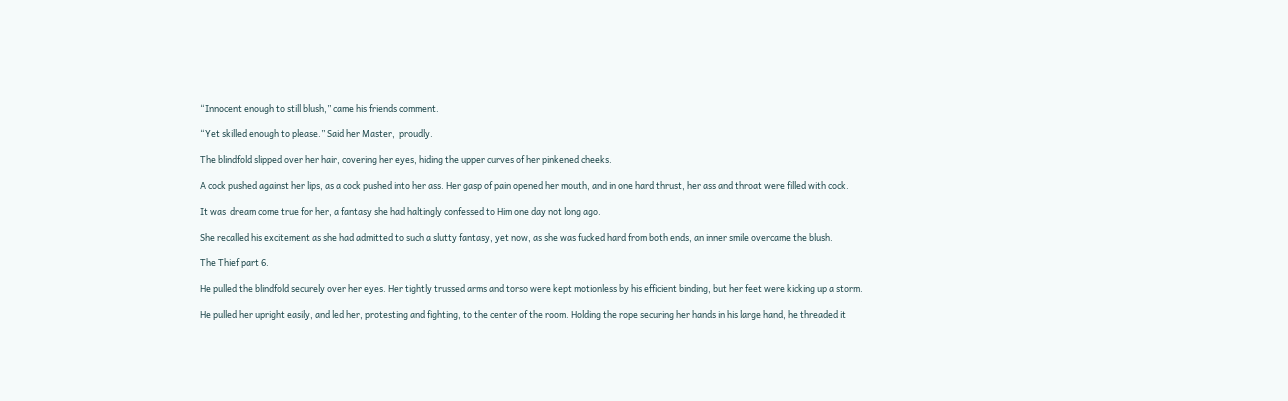“Innocent enough to still blush,” came his friends comment.

“Yet skilled enough to please.” Said her Master,  proudly.

The blindfold slipped over her hair, covering her eyes, hiding the upper curves of her pinkened cheeks.

A cock pushed against her lips, as a cock pushed into her ass. Her gasp of pain opened her mouth, and in one hard thrust, her ass and throat were filled with cock.

It was  dream come true for her, a fantasy she had haltingly confessed to Him one day not long ago.

She recalled his excitement as she had admitted to such a slutty fantasy, yet now, as she was fucked hard from both ends, an inner smile overcame the blush.

The Thief part 6.

He pulled the blindfold securely over her eyes. Her tightly trussed arms and torso were kept motionless by his efficient binding, but her feet were kicking up a storm.

He pulled her upright easily, and led her, protesting and fighting, to the center of the room. Holding the rope securing her hands in his large hand, he threaded it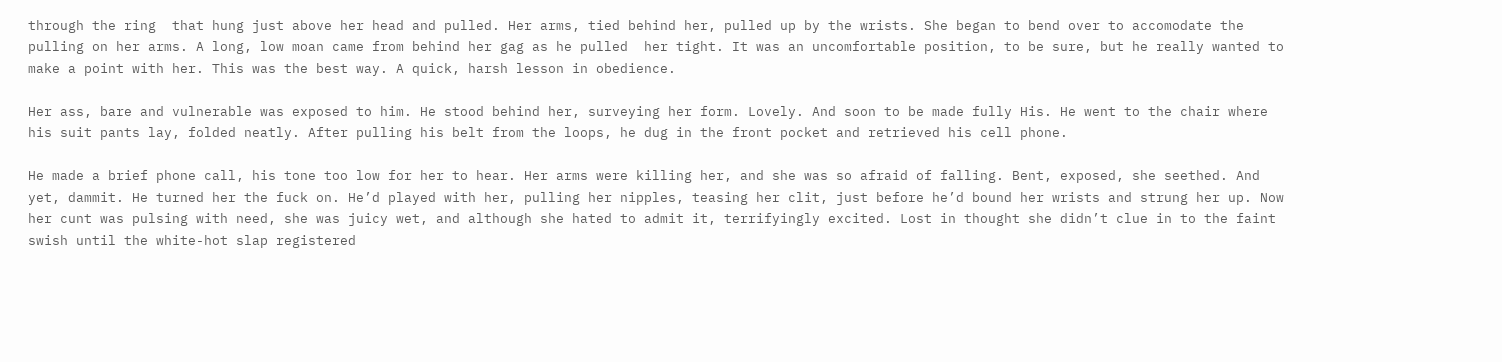through the ring  that hung just above her head and pulled. Her arms, tied behind her, pulled up by the wrists. She began to bend over to accomodate the pulling on her arms. A long, low moan came from behind her gag as he pulled  her tight. It was an uncomfortable position, to be sure, but he really wanted to make a point with her. This was the best way. A quick, harsh lesson in obedience.

Her ass, bare and vulnerable was exposed to him. He stood behind her, surveying her form. Lovely. And soon to be made fully His. He went to the chair where his suit pants lay, folded neatly. After pulling his belt from the loops, he dug in the front pocket and retrieved his cell phone.

He made a brief phone call, his tone too low for her to hear. Her arms were killing her, and she was so afraid of falling. Bent, exposed, she seethed. And yet, dammit. He turned her the fuck on. He’d played with her, pulling her nipples, teasing her clit, just before he’d bound her wrists and strung her up. Now her cunt was pulsing with need, she was juicy wet, and although she hated to admit it, terrifyingly excited. Lost in thought she didn’t clue in to the faint swish until the white-hot slap registered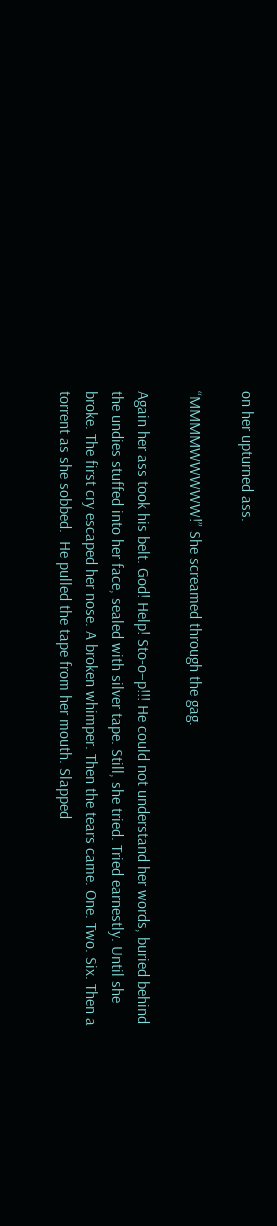on her upturned ass.

“MMMMWWWWW!” She screamed through the gag.

Again her ass took his belt. God! Help! Sto-o–p!!! He could not understand her words, buried behind the undies stuffed into her face, sealed with silver tape. Still, she tried. Tried earnestly. Until she broke. The first cry escaped her nose. A broken whimper. Then the tears came. One. Two. Six. Then a torrent as she sobbed.  He pulled the tape from her mouth. Slapped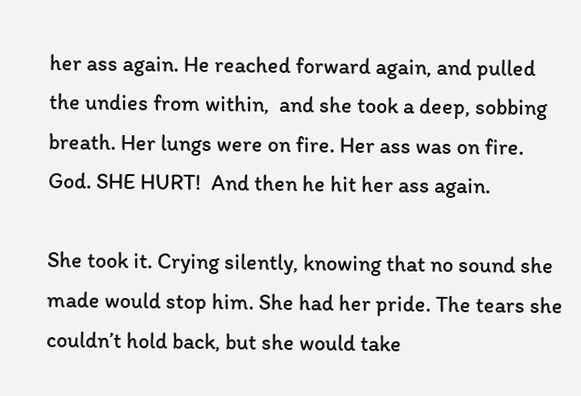her ass again. He reached forward again, and pulled the undies from within,  and she took a deep, sobbing breath. Her lungs were on fire. Her ass was on fire. God. SHE HURT!  And then he hit her ass again.

She took it. Crying silently, knowing that no sound she made would stop him. She had her pride. The tears she couldn’t hold back, but she would take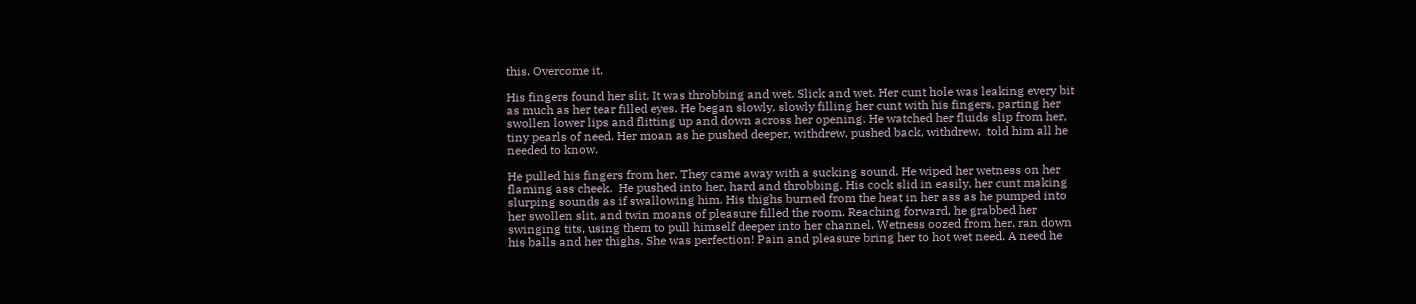this. Overcome it.

His fingers found her slit. It was throbbing and wet. Slick and wet. Her cunt hole was leaking every bit as much as her tear filled eyes. He began slowly, slowly filling her cunt with his fingers, parting her swollen lower lips and flitting up and down across her opening. He watched her fluids slip from her, tiny pearls of need. Her moan as he pushed deeper, withdrew, pushed back, withdrew,  told him all he needed to know.

He pulled his fingers from her. They came away with a sucking sound. He wiped her wetness on her  flaming ass cheek.  He pushed into her, hard and throbbing. His cock slid in easily, her cunt making slurping sounds as if swallowing him. His thighs burned from the heat in her ass as he pumped into her swollen slit, and twin moans of pleasure filled the room. Reaching forward, he grabbed her swinging tits, using them to pull himself deeper into her channel. Wetness oozed from her, ran down his balls and her thighs. She was perfection! Pain and pleasure bring her to hot wet need. A need he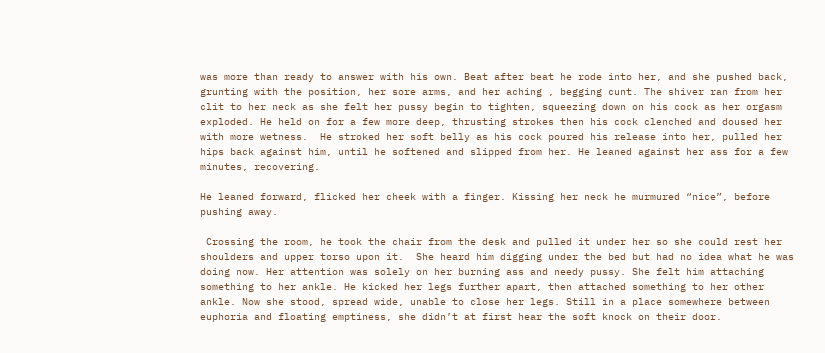was more than ready to answer with his own. Beat after beat he rode into her, and she pushed back, grunting with the position, her sore arms, and her aching , begging cunt. The shiver ran from her clit to her neck as she felt her pussy begin to tighten, squeezing down on his cock as her orgasm exploded. He held on for a few more deep, thrusting strokes then his cock clenched and doused her with more wetness.  He stroked her soft belly as his cock poured his release into her, pulled her hips back against him, until he softened and slipped from her. He leaned against her ass for a few minutes, recovering.

He leaned forward, flicked her cheek with a finger. Kissing her neck he murmured “nice”, before pushing away.

 Crossing the room, he took the chair from the desk and pulled it under her so she could rest her shoulders and upper torso upon it.  She heard him digging under the bed but had no idea what he was doing now. Her attention was solely on her burning ass and needy pussy. She felt him attaching something to her ankle. He kicked her legs further apart, then attached something to her other ankle. Now she stood, spread wide, unable to close her legs. Still in a place somewhere between euphoria and floating emptiness, she didn’t at first hear the soft knock on their door.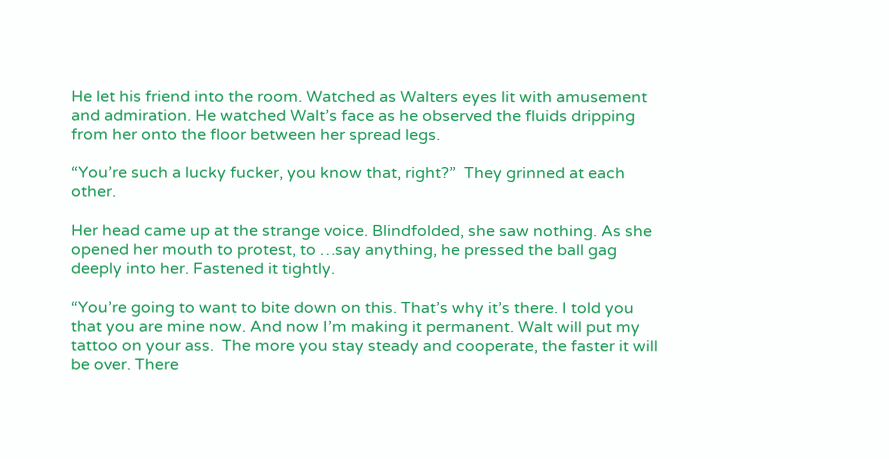He let his friend into the room. Watched as Walters eyes lit with amusement and admiration. He watched Walt’s face as he observed the fluids dripping from her onto the floor between her spread legs.

“You’re such a lucky fucker, you know that, right?”  They grinned at each other.

Her head came up at the strange voice. Blindfolded, she saw nothing. As she opened her mouth to protest, to …say anything, he pressed the ball gag deeply into her. Fastened it tightly.

“You’re going to want to bite down on this. That’s why it’s there. I told you that you are mine now. And now I’m making it permanent. Walt will put my tattoo on your ass.  The more you stay steady and cooperate, the faster it will be over. There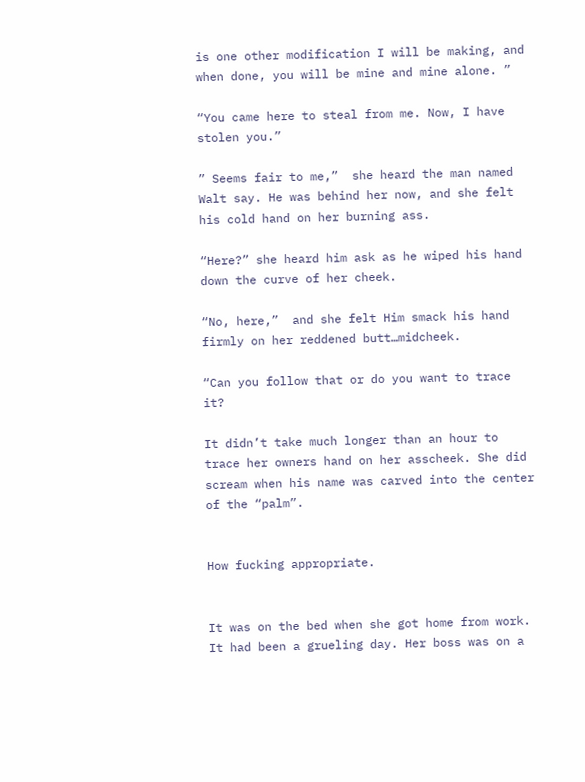is one other modification I will be making, and when done, you will be mine and mine alone. ”

“You came here to steal from me. Now, I have stolen you.”

” Seems fair to me,”  she heard the man named Walt say. He was behind her now, and she felt his cold hand on her burning ass.

“Here?” she heard him ask as he wiped his hand down the curve of her cheek.

“No, here,”  and she felt Him smack his hand firmly on her reddened butt…midcheek.

“Can you follow that or do you want to trace it?

It didn’t take much longer than an hour to trace her owners hand on her asscheek. She did scream when his name was carved into the center of the “palm”.


How fucking appropriate.


It was on the bed when she got home from work. It had been a grueling day. Her boss was on a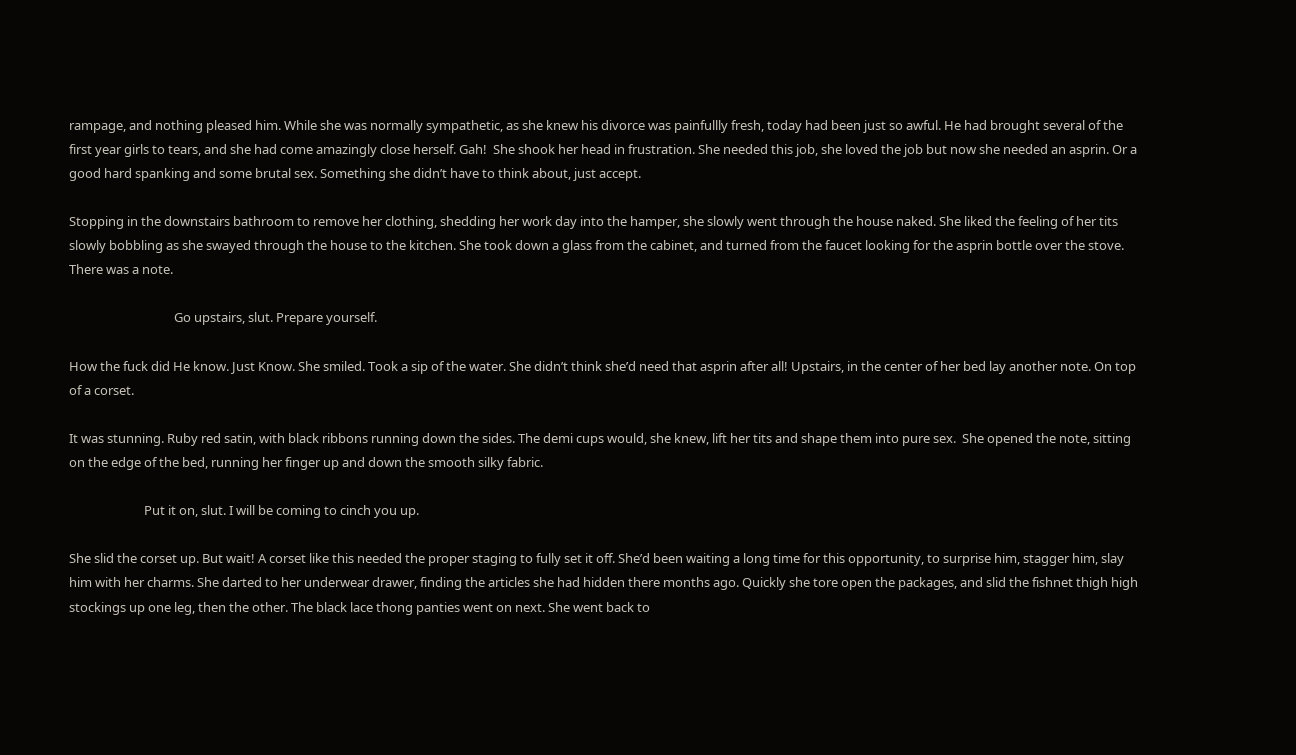rampage, and nothing pleased him. While she was normally sympathetic, as she knew his divorce was painfullly fresh, today had been just so awful. He had brought several of the first year girls to tears, and she had come amazingly close herself. Gah!  She shook her head in frustration. She needed this job, she loved the job but now she needed an asprin. Or a good hard spanking and some brutal sex. Something she didn’t have to think about, just accept.

Stopping in the downstairs bathroom to remove her clothing, shedding her work day into the hamper, she slowly went through the house naked. She liked the feeling of her tits slowly bobbling as she swayed through the house to the kitchen. She took down a glass from the cabinet, and turned from the faucet looking for the asprin bottle over the stove. There was a note.

                                   Go upstairs, slut. Prepare yourself.

How the fuck did He know. Just Know. She smiled. Took a sip of the water. She didn’t think she’d need that asprin after all! Upstairs, in the center of her bed lay another note. On top of a corset.

It was stunning. Ruby red satin, with black ribbons running down the sides. The demi cups would, she knew, lift her tits and shape them into pure sex.  She opened the note, sitting on the edge of the bed, running her finger up and down the smooth silky fabric.

                         Put it on, slut. I will be coming to cinch you up.

She slid the corset up. But wait! A corset like this needed the proper staging to fully set it off. She’d been waiting a long time for this opportunity, to surprise him, stagger him, slay him with her charms. She darted to her underwear drawer, finding the articles she had hidden there months ago. Quickly she tore open the packages, and slid the fishnet thigh high stockings up one leg, then the other. The black lace thong panties went on next. She went back to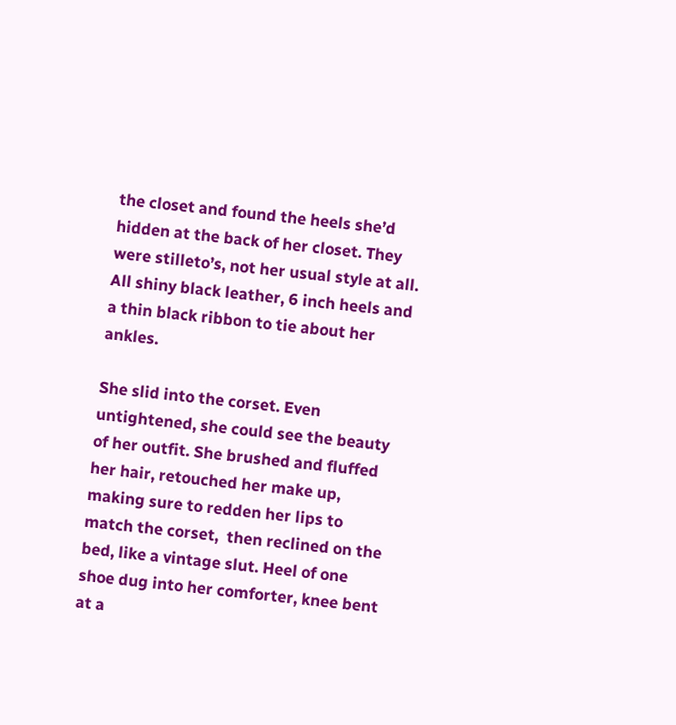the closet and found the heels she’d hidden at the back of her closet. They were stilleto’s, not her usual style at all. All shiny black leather, 6 inch heels and a thin black ribbon to tie about her ankles.

She slid into the corset. Even untightened, she could see the beauty of her outfit. She brushed and fluffed her hair, retouched her make up, making sure to redden her lips to match the corset,  then reclined on the bed, like a vintage slut. Heel of one shoe dug into her comforter, knee bent at a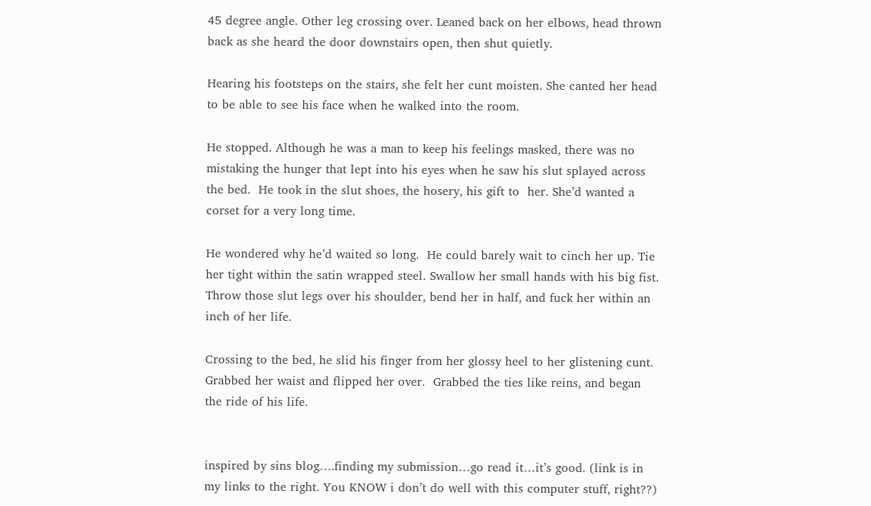45 degree angle. Other leg crossing over. Leaned back on her elbows, head thrown back as she heard the door downstairs open, then shut quietly.

Hearing his footsteps on the stairs, she felt her cunt moisten. She canted her head to be able to see his face when he walked into the room.

He stopped. Although he was a man to keep his feelings masked, there was no mistaking the hunger that lept into his eyes when he saw his slut splayed across the bed.  He took in the slut shoes, the hosery, his gift to  her. She’d wanted a corset for a very long time.

He wondered why he’d waited so long.  He could barely wait to cinch her up. Tie her tight within the satin wrapped steel. Swallow her small hands with his big fist. Throw those slut legs over his shoulder, bend her in half, and fuck her within an inch of her life.

Crossing to the bed, he slid his finger from her glossy heel to her glistening cunt. Grabbed her waist and flipped her over.  Grabbed the ties like reins, and began the ride of his life.


inspired by sins blog….finding my submission…go read it…it’s good. (link is in my links to the right. You KNOW i don’t do well with this computer stuff, right??)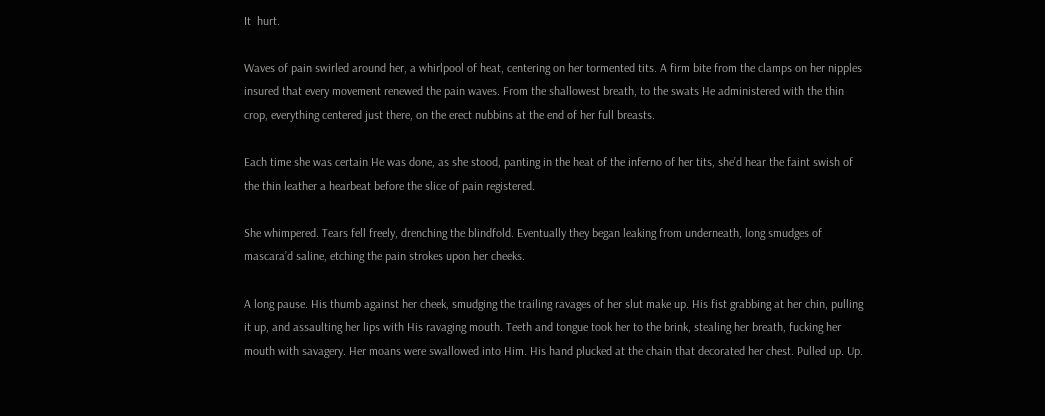It  hurt.

Waves of pain swirled around her, a whirlpool of heat, centering on her tormented tits. A firm bite from the clamps on her nipples insured that every movement renewed the pain waves. From the shallowest breath, to the swats He administered with the thin crop, everything centered just there, on the erect nubbins at the end of her full breasts.

Each time she was certain He was done, as she stood, panting in the heat of the inferno of her tits, she’d hear the faint swish of the thin leather a hearbeat before the slice of pain registered.

She whimpered. Tears fell freely, drenching the blindfold. Eventually they began leaking from underneath, long smudges of mascara’d saline, etching the pain strokes upon her cheeks.

A long pause. His thumb against her cheek, smudging the trailing ravages of her slut make up. His fist grabbing at her chin, pulling it up, and assaulting her lips with His ravaging mouth. Teeth and tongue took her to the brink, stealing her breath, fucking her mouth with savagery. Her moans were swallowed into Him. His hand plucked at the chain that decorated her chest. Pulled up. Up.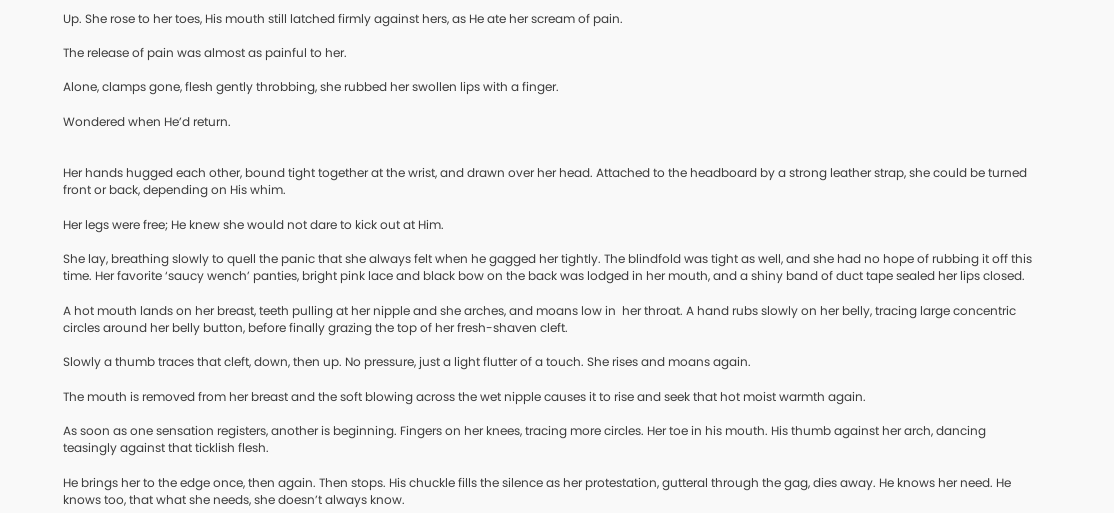Up. She rose to her toes, His mouth still latched firmly against hers, as He ate her scream of pain.

The release of pain was almost as painful to her.

Alone, clamps gone, flesh gently throbbing, she rubbed her swollen lips with a finger.

Wondered when He’d return.


Her hands hugged each other, bound tight together at the wrist, and drawn over her head. Attached to the headboard by a strong leather strap, she could be turned front or back, depending on His whim.

Her legs were free; He knew she would not dare to kick out at Him.

She lay, breathing slowly to quell the panic that she always felt when he gagged her tightly. The blindfold was tight as well, and she had no hope of rubbing it off this time. Her favorite ‘saucy wench’ panties, bright pink lace and black bow on the back was lodged in her mouth, and a shiny band of duct tape sealed her lips closed.

A hot mouth lands on her breast, teeth pulling at her nipple and she arches, and moans low in  her throat. A hand rubs slowly on her belly, tracing large concentric circles around her belly button, before finally grazing the top of her fresh-shaven cleft.

Slowly a thumb traces that cleft, down, then up. No pressure, just a light flutter of a touch. She rises and moans again.

The mouth is removed from her breast and the soft blowing across the wet nipple causes it to rise and seek that hot moist warmth again.

As soon as one sensation registers, another is beginning. Fingers on her knees, tracing more circles. Her toe in his mouth. His thumb against her arch, dancing teasingly against that ticklish flesh.

He brings her to the edge once, then again. Then stops. His chuckle fills the silence as her protestation, gutteral through the gag, dies away. He knows her need. He knows too, that what she needs, she doesn’t always know.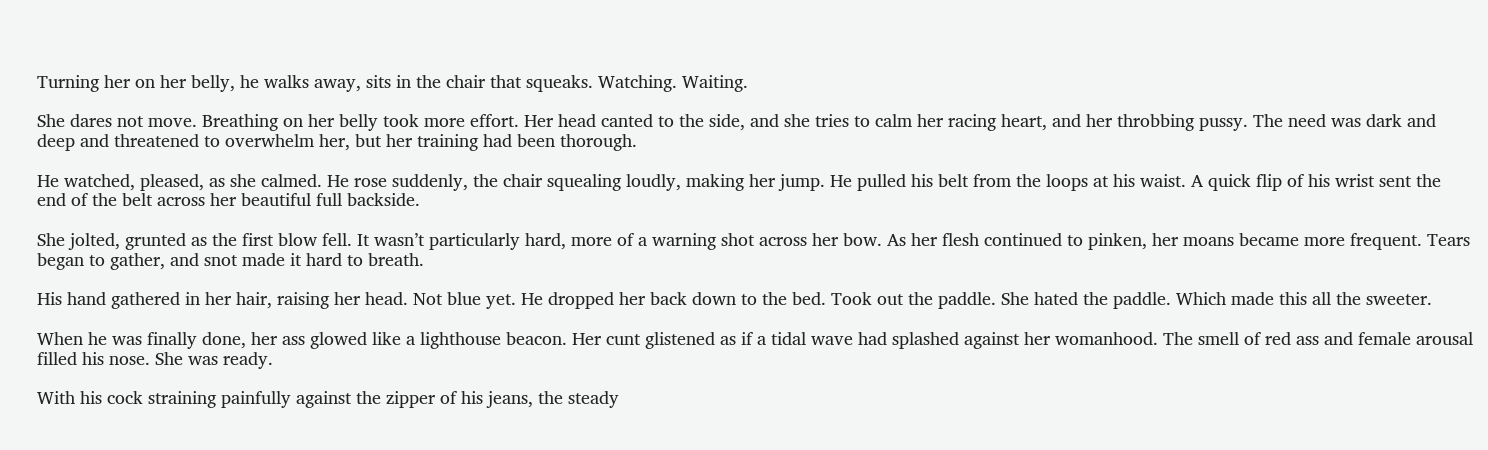Turning her on her belly, he walks away, sits in the chair that squeaks. Watching. Waiting.

She dares not move. Breathing on her belly took more effort. Her head canted to the side, and she tries to calm her racing heart, and her throbbing pussy. The need was dark and deep and threatened to overwhelm her, but her training had been thorough.

He watched, pleased, as she calmed. He rose suddenly, the chair squealing loudly, making her jump. He pulled his belt from the loops at his waist. A quick flip of his wrist sent the end of the belt across her beautiful full backside.

She jolted, grunted as the first blow fell. It wasn’t particularly hard, more of a warning shot across her bow. As her flesh continued to pinken, her moans became more frequent. Tears began to gather, and snot made it hard to breath.

His hand gathered in her hair, raising her head. Not blue yet. He dropped her back down to the bed. Took out the paddle. She hated the paddle. Which made this all the sweeter.

When he was finally done, her ass glowed like a lighthouse beacon. Her cunt glistened as if a tidal wave had splashed against her womanhood. The smell of red ass and female arousal filled his nose. She was ready.

With his cock straining painfully against the zipper of his jeans, the steady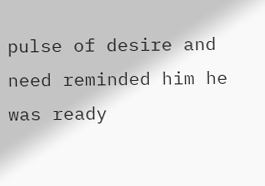pulse of desire and need reminded him he was ready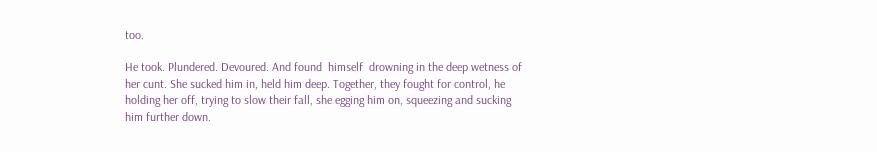too.

He took. Plundered. Devoured. And found  himself  drowning in the deep wetness of her cunt. She sucked him in, held him deep. Together, they fought for control, he holding her off, trying to slow their fall, she egging him on, squeezing and sucking him further down.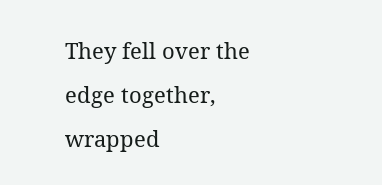They fell over the edge together, wrapped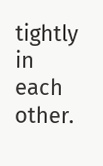tightly in each other.